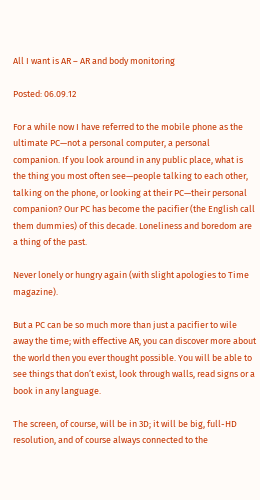All I want is AR – AR and body monitoring

Posted: 06.09.12

For a while now I have referred to the mobile phone as the ultimate PC—not a personal computer, a personal companion. If you look around in any public place, what is the thing you most often see—people talking to each other, talking on the phone, or looking at their PC—their personal companion? Our PC has become the pacifier (the English call them dummies) of this decade. Loneliness and boredom are a thing of the past.

Never lonely or hungry again (with slight apologies to Time magazine).

But a PC can be so much more than just a pacifier to wile away the time; with effective AR, you can discover more about the world then you ever thought possible. You will be able to see things that don’t exist, look through walls, read signs or a book in any language.

The screen, of course, will be in 3D; it will be big, full-HD resolution, and of course always connected to the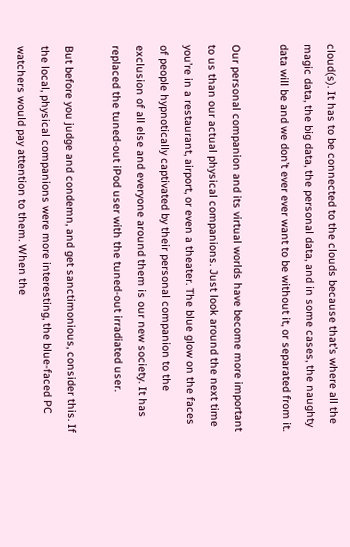cloud(s). It has to be connected to the clouds because that’s where all the magic data, the big data, the personal data, and in some cases, the naughty data will be and we don’t ever ever want to be without it, or separated from it.

Our personal companion and its virtual worlds have become more important to us than our actual physical companions. Just look around the next time you’re in a restaurant, airport, or even a theater. The blue glow on the faces of people hypnotically captivated by their personal companion to the exclusion of all else and everyone around them is our new society. It has replaced the tuned-out iPod user with the tuned-out irradiated user.

But before you judge and condemn, and get sanctimonious, consider this. If the local, physical companions were more interesting, the blue-faced PC watchers would pay attention to them. When the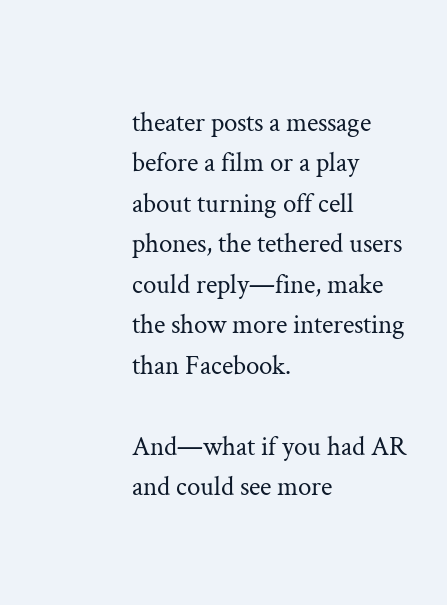theater posts a message before a film or a play about turning off cell phones, the tethered users could reply—fine, make the show more interesting than Facebook.

And—what if you had AR and could see more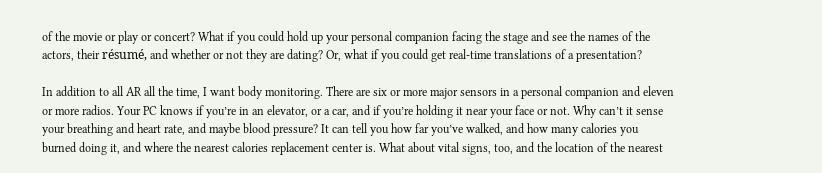of the movie or play or concert? What if you could hold up your personal companion facing the stage and see the names of the actors, their résumé, and whether or not they are dating? Or, what if you could get real-time translations of a presentation?

In addition to all AR all the time, I want body monitoring. There are six or more major sensors in a personal companion and eleven or more radios. Your PC knows if you’re in an elevator, or a car, and if you’re holding it near your face or not. Why can’t it sense your breathing and heart rate, and maybe blood pressure? It can tell you how far you’ve walked, and how many calories you burned doing it, and where the nearest calories replacement center is. What about vital signs, too, and the location of the nearest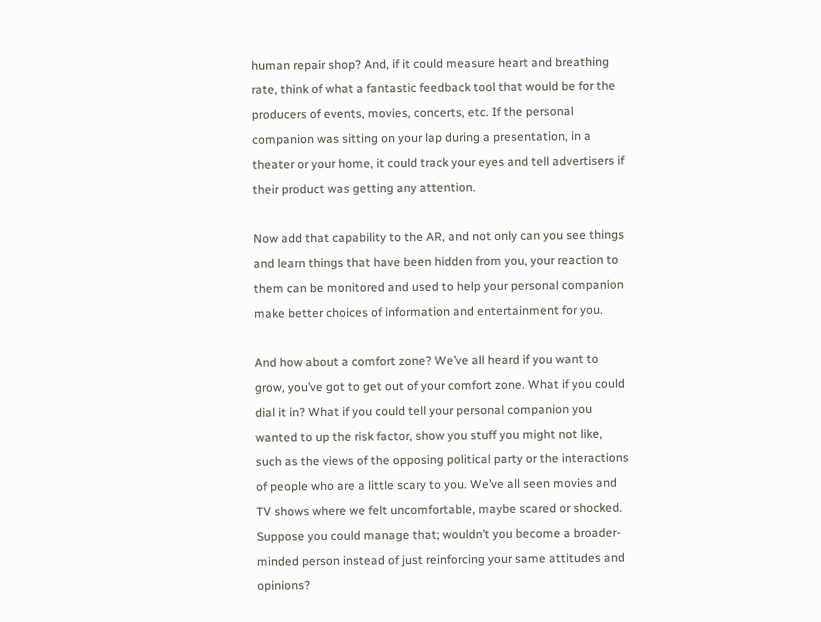human repair shop? And, if it could measure heart and breathing rate, think of what a fantastic feedback tool that would be for the producers of events, movies, concerts, etc. If the personal companion was sitting on your lap during a presentation, in a theater or your home, it could track your eyes and tell advertisers if their product was getting any attention.

Now add that capability to the AR, and not only can you see things and learn things that have been hidden from you, your reaction to them can be monitored and used to help your personal companion make better choices of information and entertainment for you.

And how about a comfort zone? We’ve all heard if you want to grow, you’ve got to get out of your comfort zone. What if you could dial it in? What if you could tell your personal companion you wanted to up the risk factor, show you stuff you might not like, such as the views of the opposing political party or the interactions of people who are a little scary to you. We’ve all seen movies and TV shows where we felt uncomfortable, maybe scared or shocked. Suppose you could manage that; wouldn’t you become a broader-minded person instead of just reinforcing your same attitudes and opinions?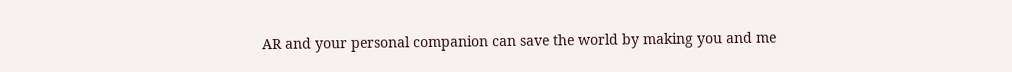AR and your personal companion can save the world by making you and me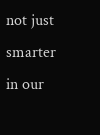not just smarter in our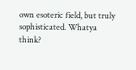own esoteric field, but truly sophisticated. Whatya think?